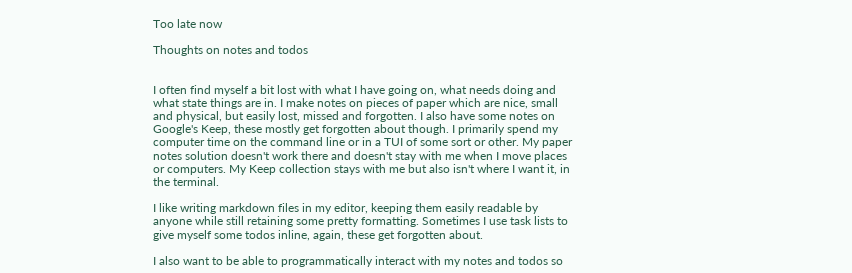Too late now

Thoughts on notes and todos


I often find myself a bit lost with what I have going on, what needs doing and what state things are in. I make notes on pieces of paper which are nice, small and physical, but easily lost, missed and forgotten. I also have some notes on Google's Keep, these mostly get forgotten about though. I primarily spend my computer time on the command line or in a TUI of some sort or other. My paper notes solution doesn't work there and doesn't stay with me when I move places or computers. My Keep collection stays with me but also isn't where I want it, in the terminal.

I like writing markdown files in my editor, keeping them easily readable by anyone while still retaining some pretty formatting. Sometimes I use task lists to give myself some todos inline, again, these get forgotten about.

I also want to be able to programmatically interact with my notes and todos so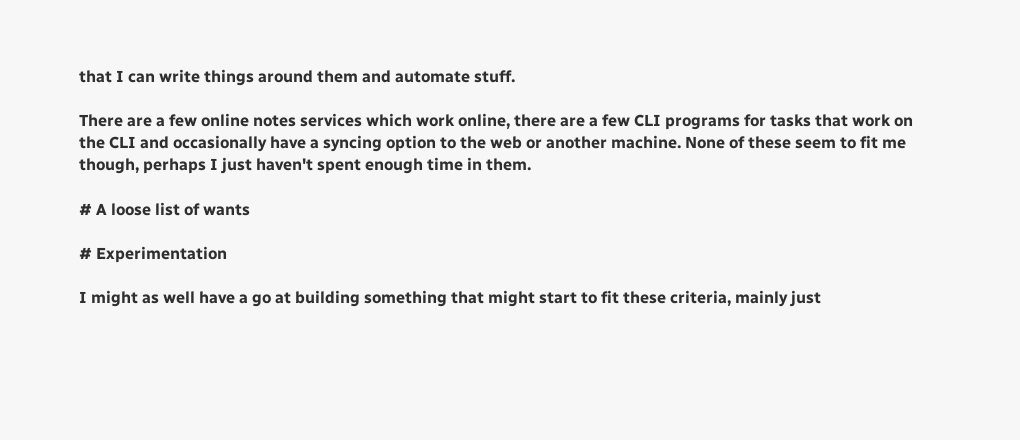that I can write things around them and automate stuff.

There are a few online notes services which work online, there are a few CLI programs for tasks that work on the CLI and occasionally have a syncing option to the web or another machine. None of these seem to fit me though, perhaps I just haven't spent enough time in them.

# A loose list of wants

# Experimentation

I might as well have a go at building something that might start to fit these criteria, mainly just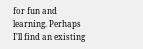for fun and learning. Perhaps I'll find an existing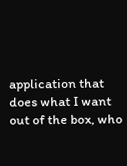application that does what I want out of the box, who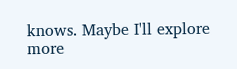knows. Maybe I'll explore more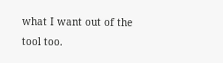what I want out of the tool too.